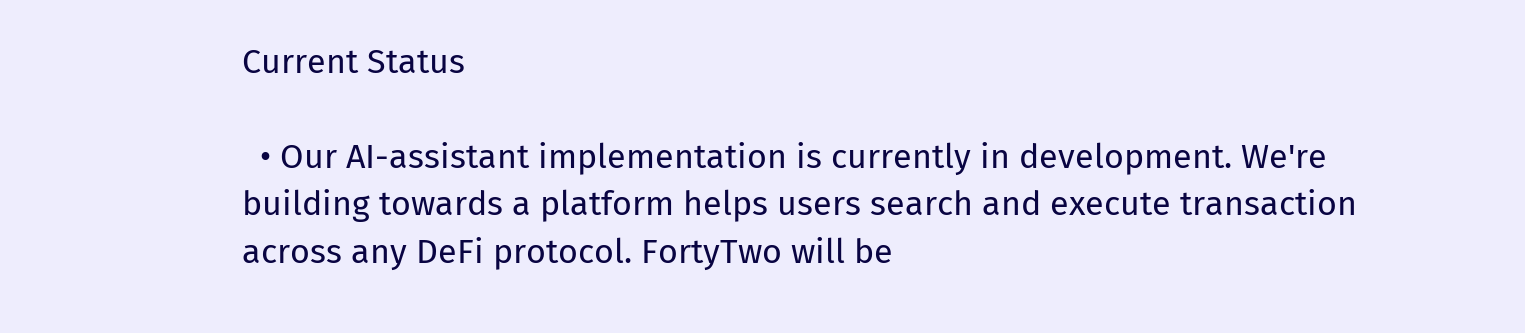Current Status

  • Our AI-assistant implementation is currently in development. We're building towards a platform helps users search and execute transaction across any DeFi protocol. FortyTwo will be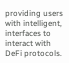providing users with intelligent, interfaces to interact with DeFi protocols.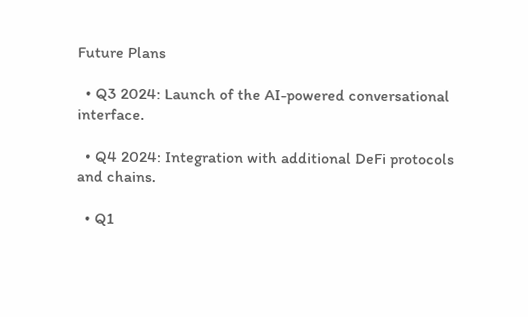Future Plans

  • Q3 2024: Launch of the AI-powered conversational interface.

  • Q4 2024: Integration with additional DeFi protocols and chains.

  • Q1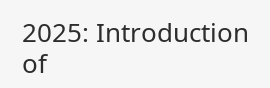2025: Introduction of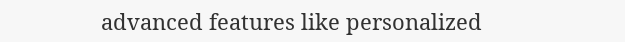advanced features like personalized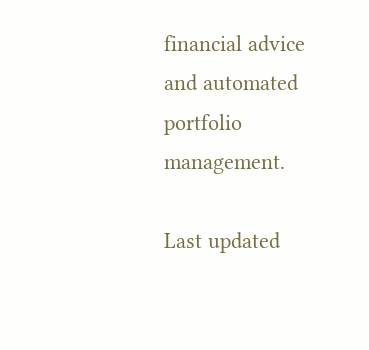financial advice and automated portfolio management.

Last updated